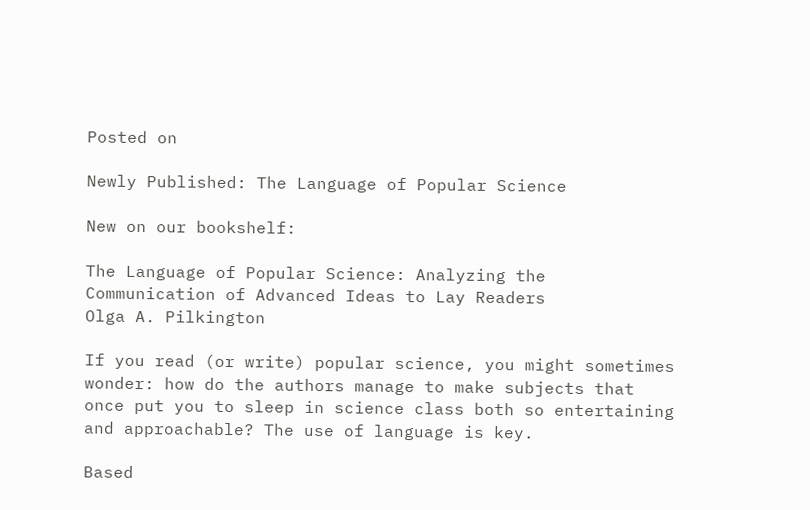Posted on

Newly Published: The Language of Popular Science

New on our bookshelf:

The Language of Popular Science: Analyzing the Communication of Advanced Ideas to Lay Readers
Olga A. Pilkington

If you read (or write) popular science, you might sometimes wonder: how do the authors manage to make subjects that once put you to sleep in science class both so entertaining and approachable? The use of language is key.

Based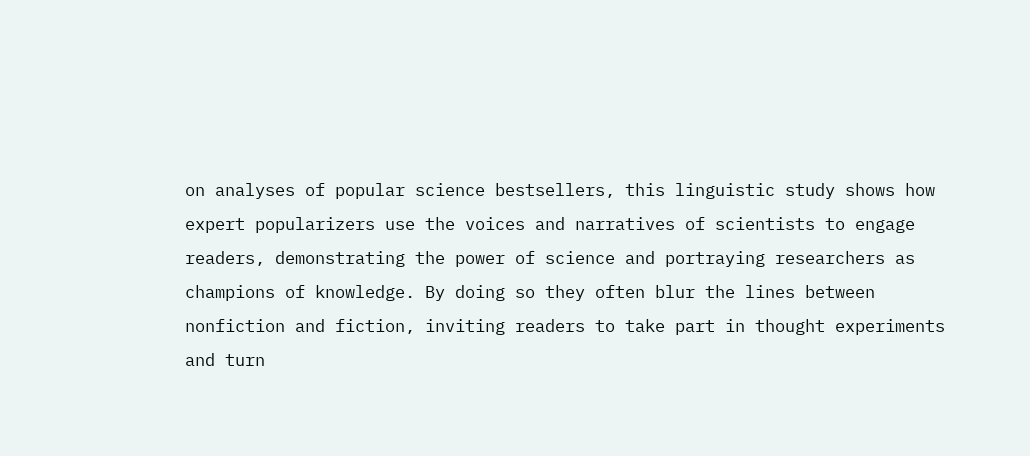on analyses of popular science bestsellers, this linguistic study shows how expert popularizers use the voices and narratives of scientists to engage readers, demonstrating the power of science and portraying researchers as champions of knowledge. By doing so they often blur the lines between nonfiction and fiction, inviting readers to take part in thought experiments and turn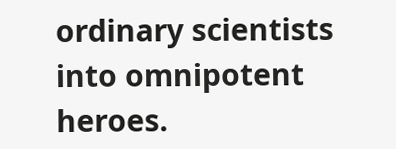ordinary scientists into omnipotent heroes.